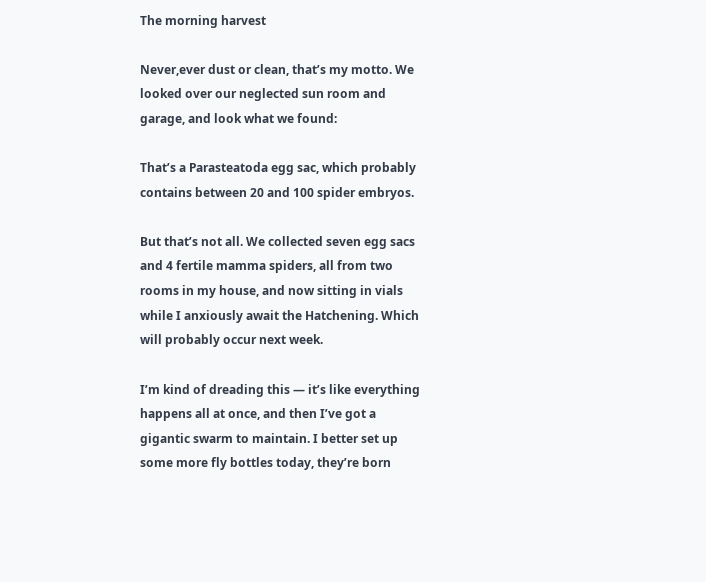The morning harvest

Never,ever dust or clean, that’s my motto. We looked over our neglected sun room and garage, and look what we found:

That’s a Parasteatoda egg sac, which probably contains between 20 and 100 spider embryos.

But that’s not all. We collected seven egg sacs and 4 fertile mamma spiders, all from two rooms in my house, and now sitting in vials while I anxiously await the Hatchening. Which will probably occur next week.

I’m kind of dreading this — it’s like everything happens all at once, and then I’ve got a gigantic swarm to maintain. I better set up some more fly bottles today, they’re born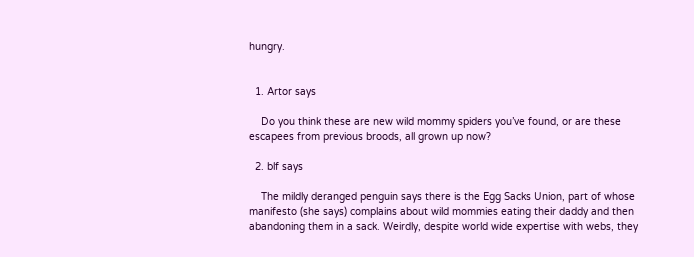hungry.


  1. Artor says

    Do you think these are new wild mommy spiders you’ve found, or are these escapees from previous broods, all grown up now?

  2. blf says

    The mildly deranged penguin says there is the Egg Sacks Union, part of whose manifesto (she says) complains about wild mommies eating their daddy and then abandoning them in a sack. Weirdly, despite world wide expertise with webs, they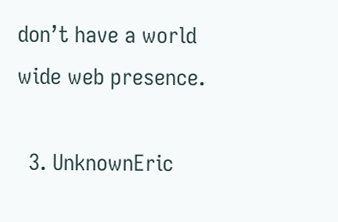don’t have a world wide web presence.

  3. UnknownEric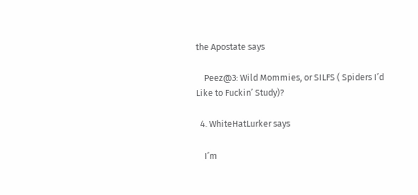the Apostate says

    Peez@3: Wild Mommies, or SILFS ( Spiders I’d Like to Fuckin’ Study)?

  4. WhiteHatLurker says

    I’m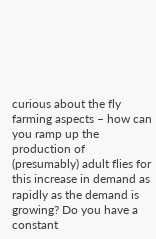curious about the fly farming aspects – how can you ramp up the production of (presumably) adult flies for this increase in demand as rapidly as the demand is growing? Do you have a constant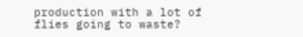production with a lot of flies going to waste?